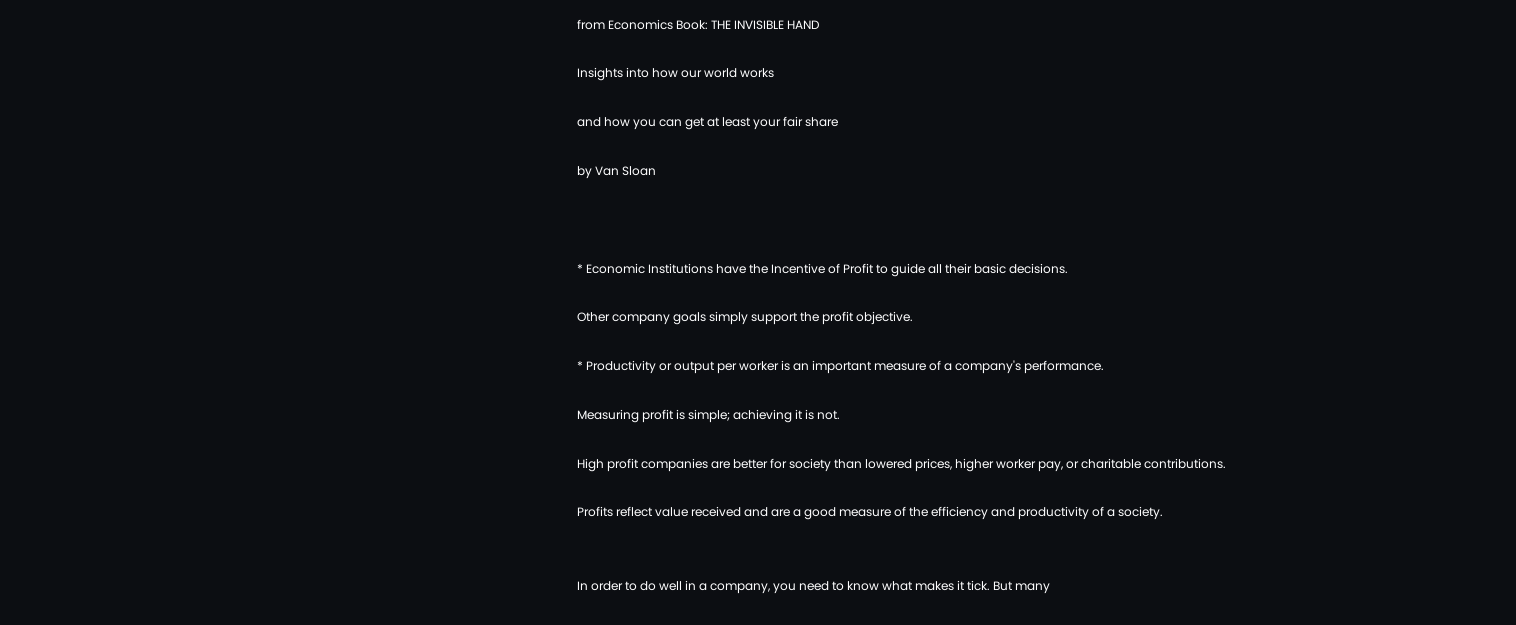from Economics Book: THE INVISIBLE HAND

Insights into how our world works

and how you can get at least your fair share

by Van Sloan



* Economic Institutions have the Incentive of Profit to guide all their basic decisions.

Other company goals simply support the profit objective.

* Productivity or output per worker is an important measure of a company's performance.

Measuring profit is simple; achieving it is not.

High profit companies are better for society than lowered prices, higher worker pay, or charitable contributions.

Profits reflect value received and are a good measure of the efficiency and productivity of a society.


In order to do well in a company, you need to know what makes it tick. But many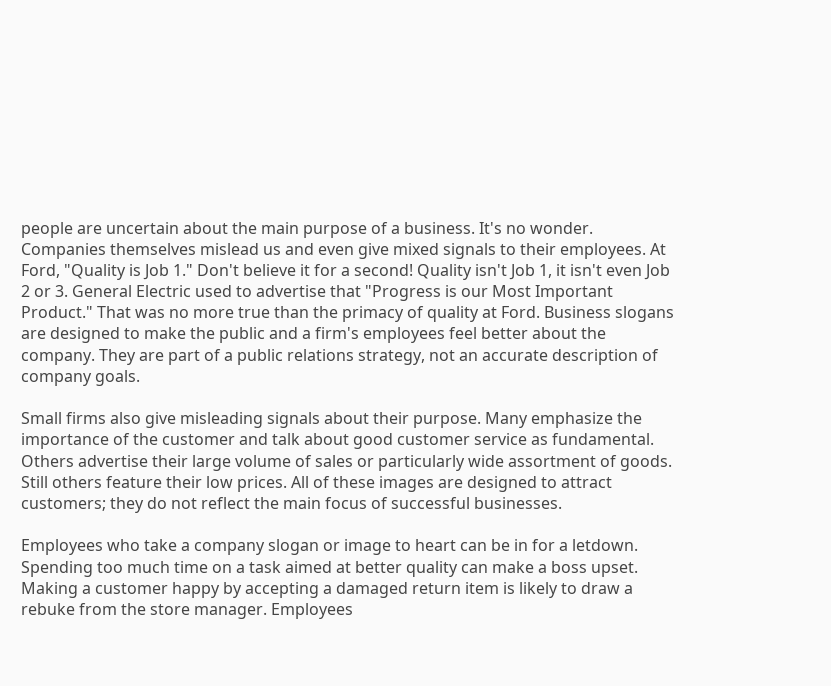people are uncertain about the main purpose of a business. It's no wonder. Companies themselves mislead us and even give mixed signals to their employees. At Ford, "Quality is Job 1." Don't believe it for a second! Quality isn't Job 1, it isn't even Job 2 or 3. General Electric used to advertise that "Progress is our Most Important Product." That was no more true than the primacy of quality at Ford. Business slogans are designed to make the public and a firm's employees feel better about the company. They are part of a public relations strategy, not an accurate description of company goals.

Small firms also give misleading signals about their purpose. Many emphasize the importance of the customer and talk about good customer service as fundamental. Others advertise their large volume of sales or particularly wide assortment of goods. Still others feature their low prices. All of these images are designed to attract customers; they do not reflect the main focus of successful businesses.

Employees who take a company slogan or image to heart can be in for a letdown. Spending too much time on a task aimed at better quality can make a boss upset. Making a customer happy by accepting a damaged return item is likely to draw a rebuke from the store manager. Employees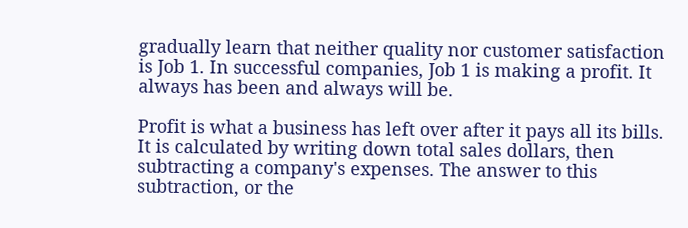gradually learn that neither quality nor customer satisfaction is Job 1. In successful companies, Job 1 is making a profit. It always has been and always will be.

Profit is what a business has left over after it pays all its bills. It is calculated by writing down total sales dollars, then subtracting a company's expenses. The answer to this subtraction, or the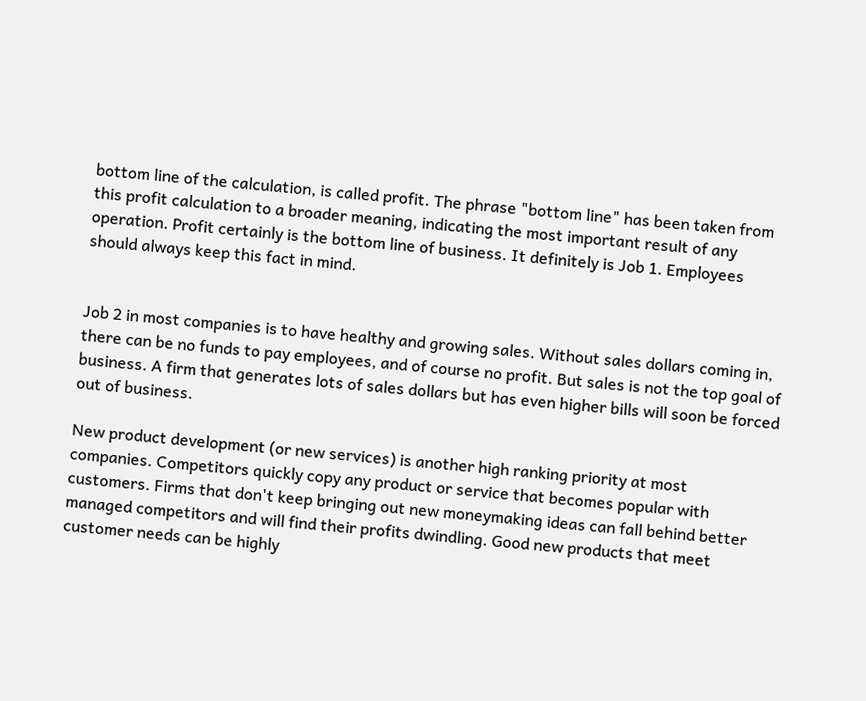bottom line of the calculation, is called profit. The phrase "bottom line" has been taken from this profit calculation to a broader meaning, indicating the most important result of any operation. Profit certainly is the bottom line of business. It definitely is Job 1. Employees should always keep this fact in mind.


Job 2 in most companies is to have healthy and growing sales. Without sales dollars coming in, there can be no funds to pay employees, and of course no profit. But sales is not the top goal of business. A firm that generates lots of sales dollars but has even higher bills will soon be forced out of business.

New product development (or new services) is another high ranking priority at most companies. Competitors quickly copy any product or service that becomes popular with customers. Firms that don't keep bringing out new moneymaking ideas can fall behind better managed competitors and will find their profits dwindling. Good new products that meet customer needs can be highly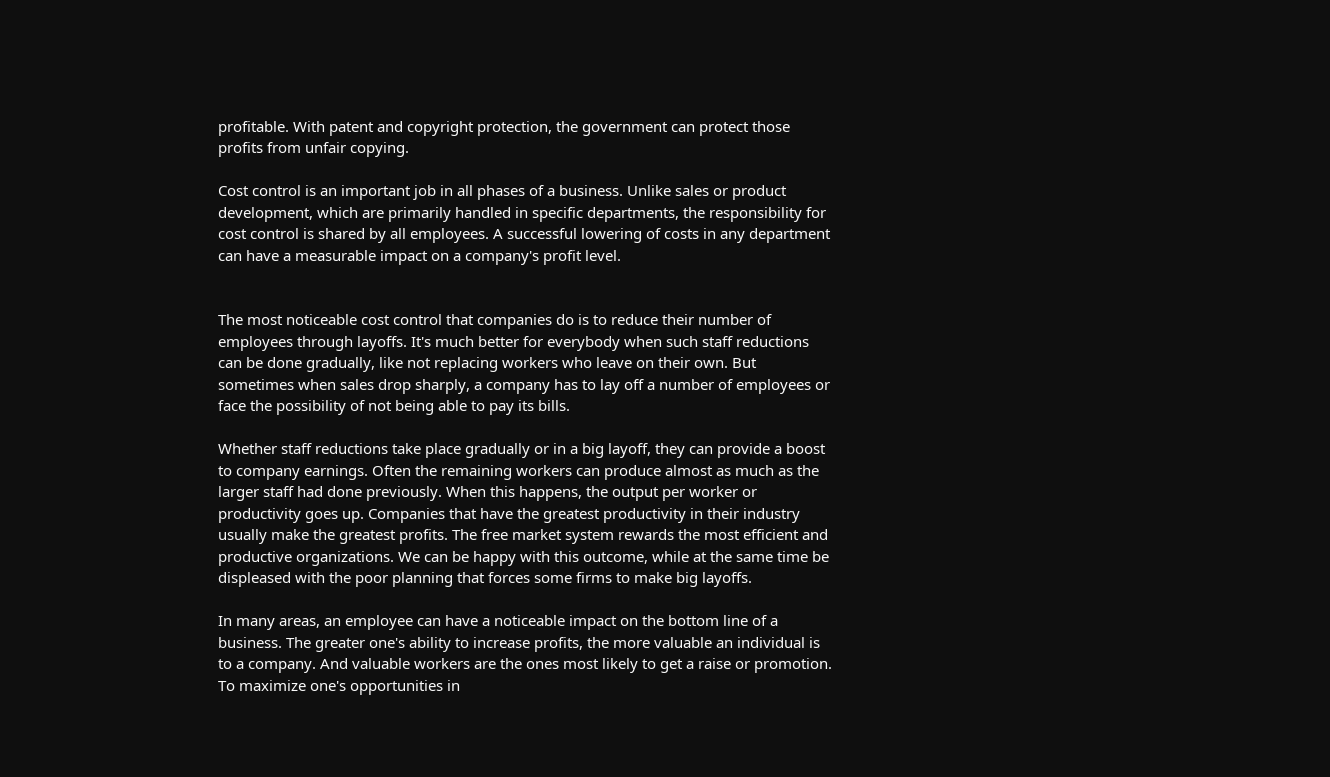profitable. With patent and copyright protection, the government can protect those profits from unfair copying.

Cost control is an important job in all phases of a business. Unlike sales or product development, which are primarily handled in specific departments, the responsibility for cost control is shared by all employees. A successful lowering of costs in any department can have a measurable impact on a company's profit level.


The most noticeable cost control that companies do is to reduce their number of employees through layoffs. It's much better for everybody when such staff reductions can be done gradually, like not replacing workers who leave on their own. But sometimes when sales drop sharply, a company has to lay off a number of employees or face the possibility of not being able to pay its bills.

Whether staff reductions take place gradually or in a big layoff, they can provide a boost to company earnings. Often the remaining workers can produce almost as much as the larger staff had done previously. When this happens, the output per worker or productivity goes up. Companies that have the greatest productivity in their industry usually make the greatest profits. The free market system rewards the most efficient and productive organizations. We can be happy with this outcome, while at the same time be displeased with the poor planning that forces some firms to make big layoffs.

In many areas, an employee can have a noticeable impact on the bottom line of a business. The greater one's ability to increase profits, the more valuable an individual is to a company. And valuable workers are the ones most likely to get a raise or promotion. To maximize one's opportunities in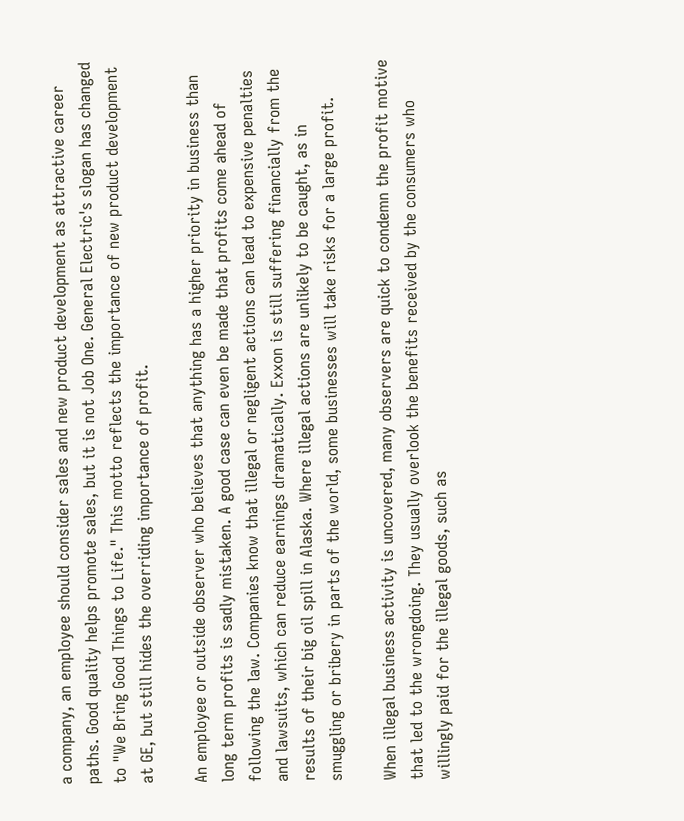a company, an employee should consider sales and new product development as attractive career paths. Good quality helps promote sales, but it is not Job One. General Electric's slogan has changed to "We Bring Good Things to Life." This motto reflects the importance of new product development at GE, but still hides the overriding importance of profit.

An employee or outside observer who believes that anything has a higher priority in business than long term profits is sadly mistaken. A good case can even be made that profits come ahead of following the law. Companies know that illegal or negligent actions can lead to expensive penalties and lawsuits, which can reduce earnings dramatically. Exxon is still suffering financially from the results of their big oil spill in Alaska. Where illegal actions are unlikely to be caught, as in smuggling or bribery in parts of the world, some businesses will take risks for a large profit.

When illegal business activity is uncovered, many observers are quick to condemn the profit motive that led to the wrongdoing. They usually overlook the benefits received by the consumers who willingly paid for the illegal goods, such as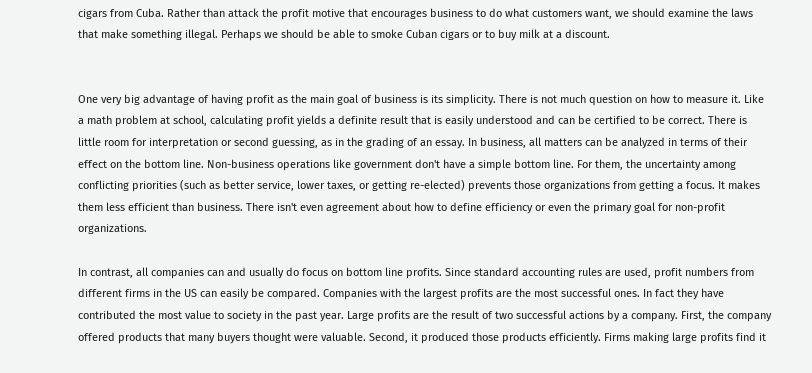cigars from Cuba. Rather than attack the profit motive that encourages business to do what customers want, we should examine the laws that make something illegal. Perhaps we should be able to smoke Cuban cigars or to buy milk at a discount.


One very big advantage of having profit as the main goal of business is its simplicity. There is not much question on how to measure it. Like a math problem at school, calculating profit yields a definite result that is easily understood and can be certified to be correct. There is little room for interpretation or second guessing, as in the grading of an essay. In business, all matters can be analyzed in terms of their effect on the bottom line. Non-business operations like government don't have a simple bottom line. For them, the uncertainty among conflicting priorities (such as better service, lower taxes, or getting re-elected) prevents those organizations from getting a focus. It makes them less efficient than business. There isn't even agreement about how to define efficiency or even the primary goal for non-profit organizations.

In contrast, all companies can and usually do focus on bottom line profits. Since standard accounting rules are used, profit numbers from different firms in the US can easily be compared. Companies with the largest profits are the most successful ones. In fact they have contributed the most value to society in the past year. Large profits are the result of two successful actions by a company. First, the company offered products that many buyers thought were valuable. Second, it produced those products efficiently. Firms making large profits find it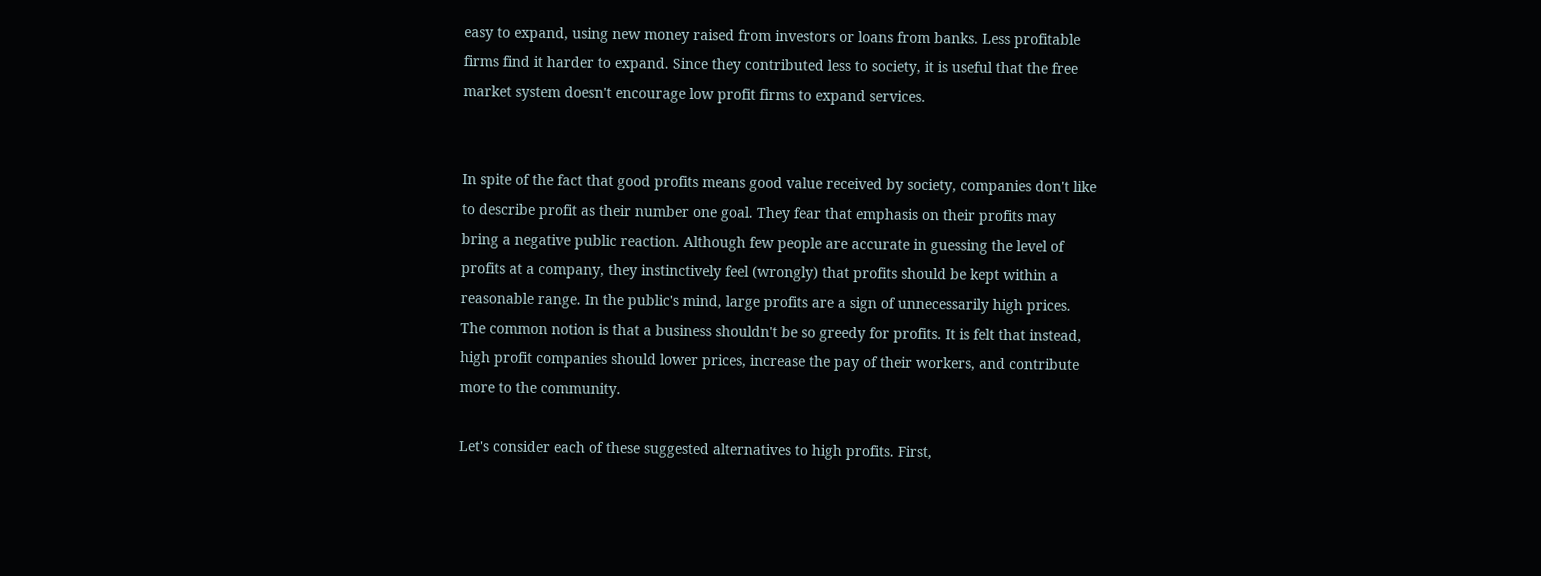easy to expand, using new money raised from investors or loans from banks. Less profitable firms find it harder to expand. Since they contributed less to society, it is useful that the free market system doesn't encourage low profit firms to expand services.


In spite of the fact that good profits means good value received by society, companies don't like to describe profit as their number one goal. They fear that emphasis on their profits may bring a negative public reaction. Although few people are accurate in guessing the level of profits at a company, they instinctively feel (wrongly) that profits should be kept within a reasonable range. In the public's mind, large profits are a sign of unnecessarily high prices. The common notion is that a business shouldn't be so greedy for profits. It is felt that instead, high profit companies should lower prices, increase the pay of their workers, and contribute more to the community.

Let's consider each of these suggested alternatives to high profits. First,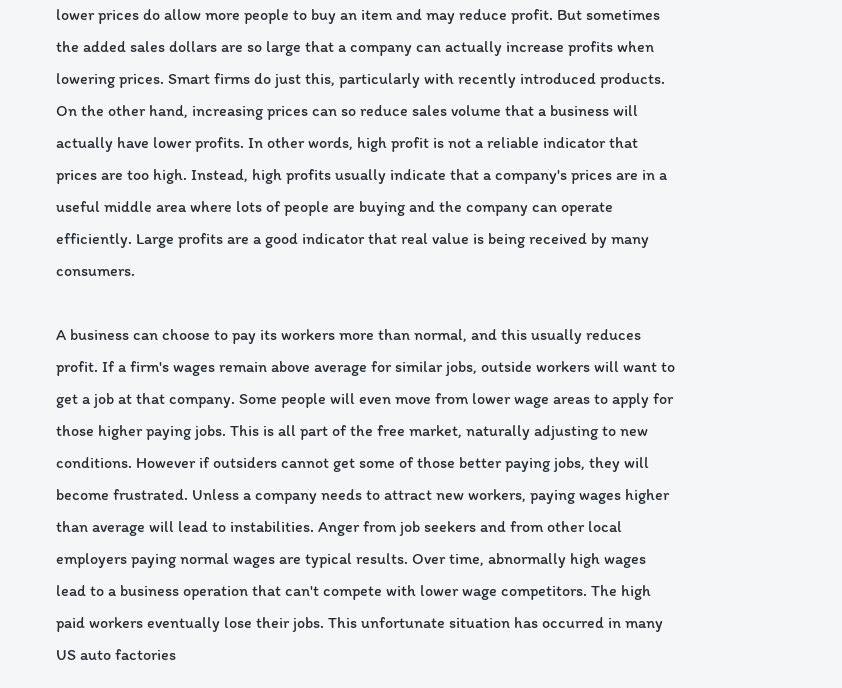lower prices do allow more people to buy an item and may reduce profit. But sometimes the added sales dollars are so large that a company can actually increase profits when lowering prices. Smart firms do just this, particularly with recently introduced products. On the other hand, increasing prices can so reduce sales volume that a business will actually have lower profits. In other words, high profit is not a reliable indicator that prices are too high. Instead, high profits usually indicate that a company's prices are in a useful middle area where lots of people are buying and the company can operate efficiently. Large profits are a good indicator that real value is being received by many consumers.

A business can choose to pay its workers more than normal, and this usually reduces profit. If a firm's wages remain above average for similar jobs, outside workers will want to get a job at that company. Some people will even move from lower wage areas to apply for those higher paying jobs. This is all part of the free market, naturally adjusting to new conditions. However if outsiders cannot get some of those better paying jobs, they will become frustrated. Unless a company needs to attract new workers, paying wages higher than average will lead to instabilities. Anger from job seekers and from other local employers paying normal wages are typical results. Over time, abnormally high wages lead to a business operation that can't compete with lower wage competitors. The high paid workers eventually lose their jobs. This unfortunate situation has occurred in many US auto factories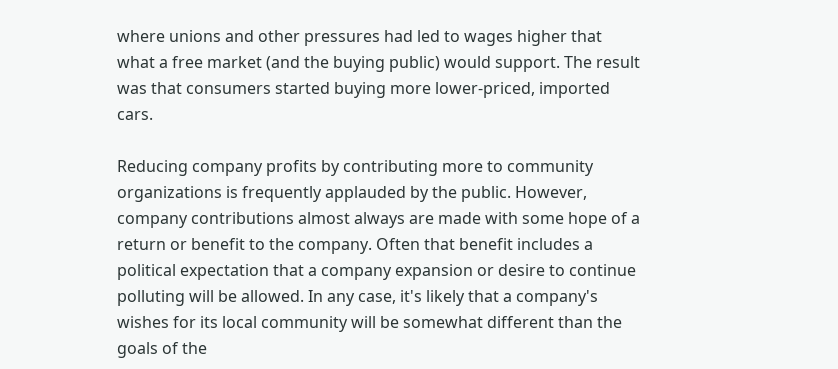where unions and other pressures had led to wages higher that what a free market (and the buying public) would support. The result was that consumers started buying more lower-priced, imported cars.

Reducing company profits by contributing more to community organizations is frequently applauded by the public. However, company contributions almost always are made with some hope of a return or benefit to the company. Often that benefit includes a political expectation that a company expansion or desire to continue polluting will be allowed. In any case, it's likely that a company's wishes for its local community will be somewhat different than the goals of the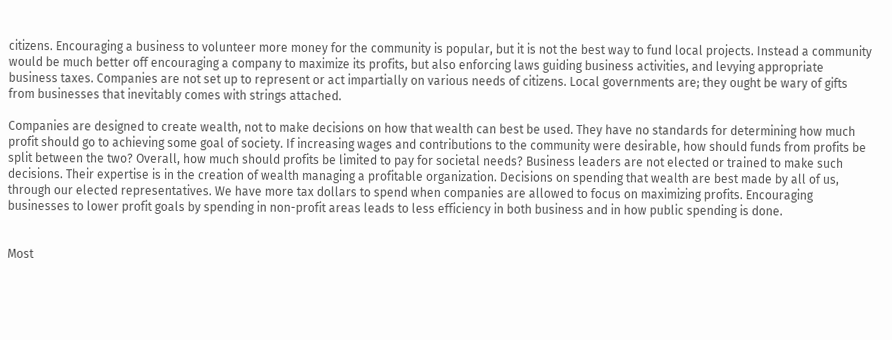citizens. Encouraging a business to volunteer more money for the community is popular, but it is not the best way to fund local projects. Instead a community would be much better off encouraging a company to maximize its profits, but also enforcing laws guiding business activities, and levying appropriate business taxes. Companies are not set up to represent or act impartially on various needs of citizens. Local governments are; they ought be wary of gifts from businesses that inevitably comes with strings attached.

Companies are designed to create wealth, not to make decisions on how that wealth can best be used. They have no standards for determining how much profit should go to achieving some goal of society. If increasing wages and contributions to the community were desirable, how should funds from profits be split between the two? Overall, how much should profits be limited to pay for societal needs? Business leaders are not elected or trained to make such decisions. Their expertise is in the creation of wealth managing a profitable organization. Decisions on spending that wealth are best made by all of us, through our elected representatives. We have more tax dollars to spend when companies are allowed to focus on maximizing profits. Encouraging businesses to lower profit goals by spending in non-profit areas leads to less efficiency in both business and in how public spending is done.


Most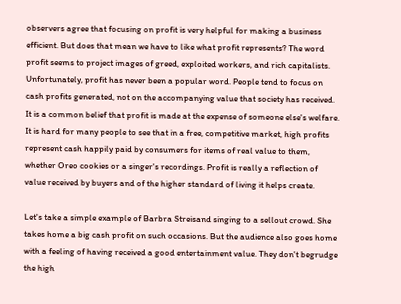observers agree that focusing on profit is very helpful for making a business efficient. But does that mean we have to like what profit represents? The word profit seems to project images of greed, exploited workers, and rich capitalists. Unfortunately, profit has never been a popular word. People tend to focus on cash profits generated, not on the accompanying value that society has received. It is a common belief that profit is made at the expense of someone else's welfare. It is hard for many people to see that in a free, competitive market, high profits represent cash happily paid by consumers for items of real value to them, whether Oreo cookies or a singer's recordings. Profit is really a reflection of value received by buyers and of the higher standard of living it helps create.

Let's take a simple example of Barbra Streisand singing to a sellout crowd. She takes home a big cash profit on such occasions. But the audience also goes home with a feeling of having received a good entertainment value. They don't begrudge the high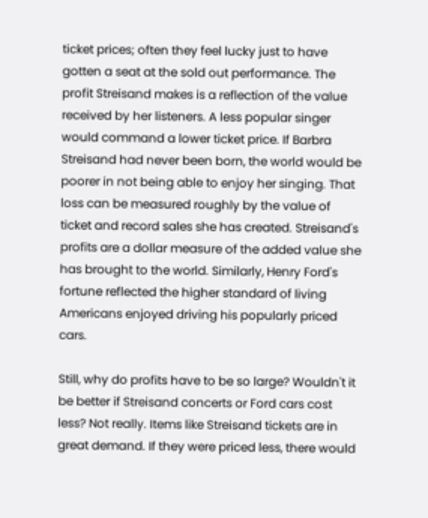ticket prices; often they feel lucky just to have gotten a seat at the sold out performance. The profit Streisand makes is a reflection of the value received by her listeners. A less popular singer would command a lower ticket price. If Barbra Streisand had never been born, the world would be poorer in not being able to enjoy her singing. That loss can be measured roughly by the value of ticket and record sales she has created. Streisand's profits are a dollar measure of the added value she has brought to the world. Similarly, Henry Ford's fortune reflected the higher standard of living Americans enjoyed driving his popularly priced cars.

Still, why do profits have to be so large? Wouldn't it be better if Streisand concerts or Ford cars cost less? Not really. Items like Streisand tickets are in great demand. If they were priced less, there would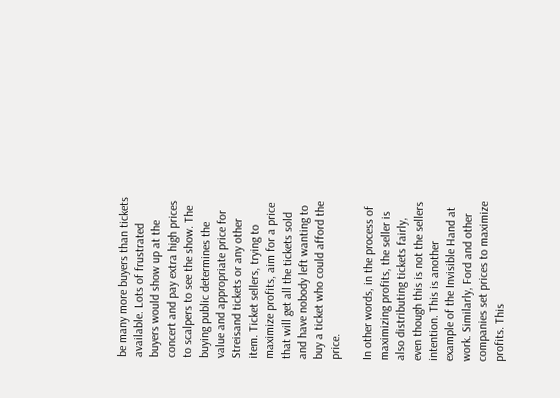be many more buyers than tickets available. Lots of frustrated buyers would show up at the concert and pay extra high prices to scalpers to see the show. The buying public determines the value and appropriate price for Streisand tickets or any other item. Ticket sellers, trying to maximize profits, aim for a price that will get all the tickets sold and have nobody left wanting to buy a ticket who could afford the price.

In other words, in the process of maximizing profits, the seller is also distributing tickets fairly, even though this is not the sellers intention. This is another example of the Invisible Hand at work. Similarly, Ford and other companies set prices to maximize profits. This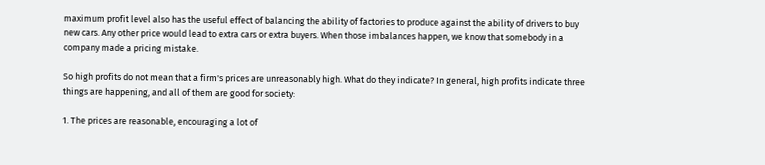maximum profit level also has the useful effect of balancing the ability of factories to produce against the ability of drivers to buy new cars. Any other price would lead to extra cars or extra buyers. When those imbalances happen, we know that somebody in a company made a pricing mistake.

So high profits do not mean that a firm's prices are unreasonably high. What do they indicate? In general, high profits indicate three things are happening, and all of them are good for society:

1. The prices are reasonable, encouraging a lot of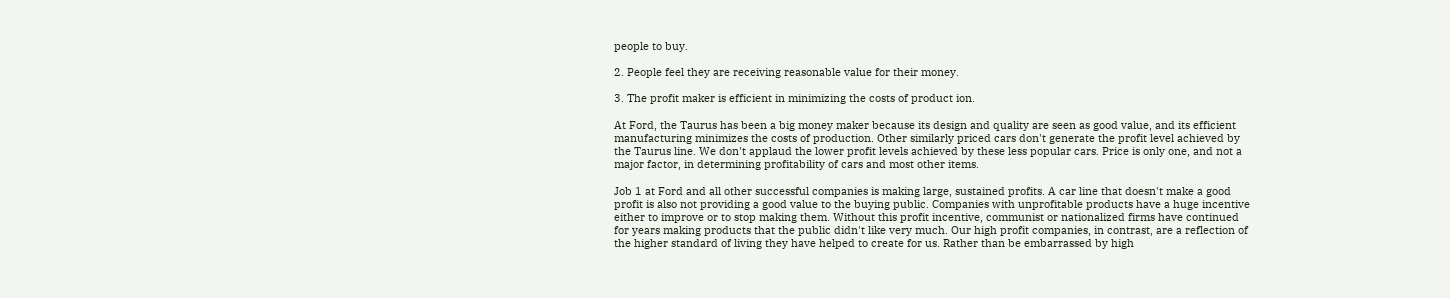people to buy.

2. People feel they are receiving reasonable value for their money.

3. The profit maker is efficient in minimizing the costs of product ion.

At Ford, the Taurus has been a big money maker because its design and quality are seen as good value, and its efficient manufacturing minimizes the costs of production. Other similarly priced cars don't generate the profit level achieved by the Taurus line. We don't applaud the lower profit levels achieved by these less popular cars. Price is only one, and not a major factor, in determining profitability of cars and most other items.

Job 1 at Ford and all other successful companies is making large, sustained profits. A car line that doesn't make a good profit is also not providing a good value to the buying public. Companies with unprofitable products have a huge incentive either to improve or to stop making them. Without this profit incentive, communist or nationalized firms have continued for years making products that the public didn't like very much. Our high profit companies, in contrast, are a reflection of the higher standard of living they have helped to create for us. Rather than be embarrassed by high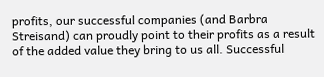profits, our successful companies (and Barbra Streisand) can proudly point to their profits as a result of the added value they bring to us all. Successful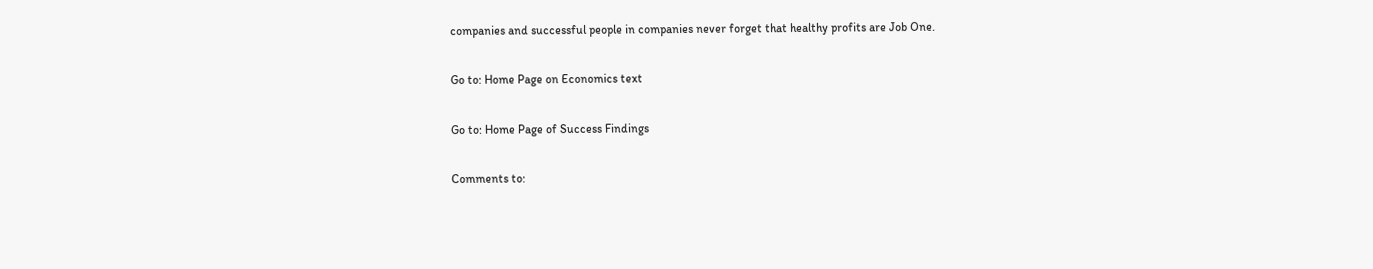companies and successful people in companies never forget that healthy profits are Job One.

Go to: Home Page on Economics text

Go to: Home Page of Success Findings

Comments to: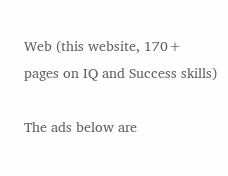Web (this website, 170+ pages on IQ and Success skills)

The ads below are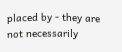placed by - they are not necessarily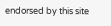endorsed by this site